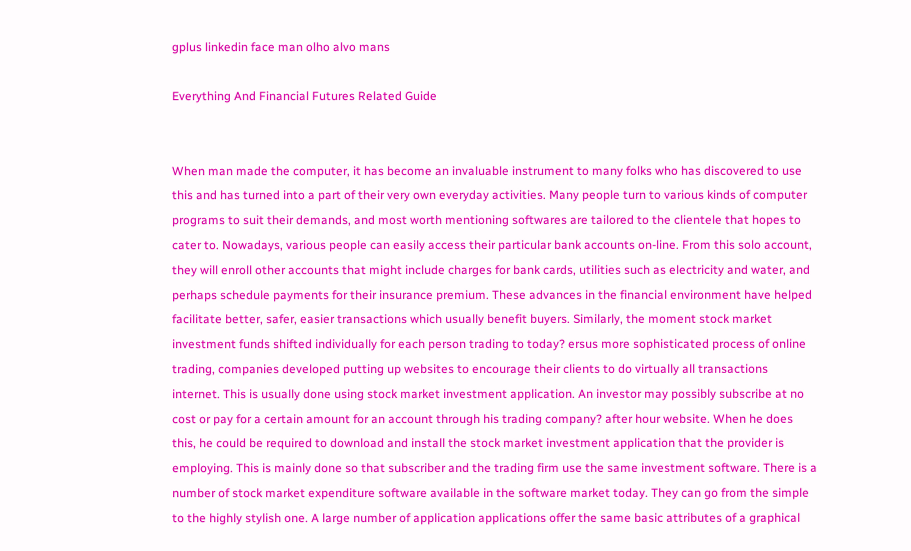gplus linkedin face man olho alvo mans

Everything And Financial Futures Related Guide


When man made the computer, it has become an invaluable instrument to many folks who has discovered to use this and has turned into a part of their very own everyday activities. Many people turn to various kinds of computer programs to suit their demands, and most worth mentioning softwares are tailored to the clientele that hopes to cater to. Nowadays, various people can easily access their particular bank accounts on-line. From this solo account, they will enroll other accounts that might include charges for bank cards, utilities such as electricity and water, and perhaps schedule payments for their insurance premium. These advances in the financial environment have helped facilitate better, safer, easier transactions which usually benefit buyers. Similarly, the moment stock market investment funds shifted individually for each person trading to today? ersus more sophisticated process of online trading, companies developed putting up websites to encourage their clients to do virtually all transactions internet. This is usually done using stock market investment application. An investor may possibly subscribe at no cost or pay for a certain amount for an account through his trading company? after hour website. When he does this, he could be required to download and install the stock market investment application that the provider is employing. This is mainly done so that subscriber and the trading firm use the same investment software. There is a number of stock market expenditure software available in the software market today. They can go from the simple to the highly stylish one. A large number of application applications offer the same basic attributes of a graphical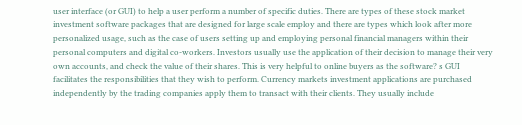user interface (or GUI) to help a user perform a number of specific duties. There are types of these stock market investment software packages that are designed for large scale employ and there are types which look after more personalized usage, such as the case of users setting up and employing personal financial managers within their personal computers and digital co-workers. Investors usually use the application of their decision to manage their very own accounts, and check the value of their shares. This is very helpful to online buyers as the software? s GUI facilitates the responsibilities that they wish to perform. Currency markets investment applications are purchased independently by the trading companies apply them to transact with their clients. They usually include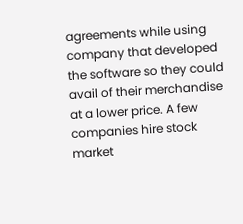agreements while using company that developed the software so they could avail of their merchandise at a lower price. A few companies hire stock market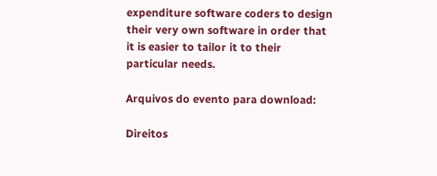expenditure software coders to design their very own software in order that it is easier to tailor it to their particular needs.

Arquivos do evento para download:

Direitos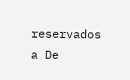reservados a De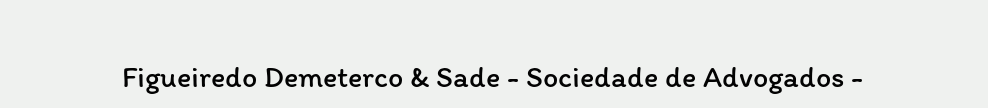Figueiredo Demeterco & Sade - Sociedade de Advogados -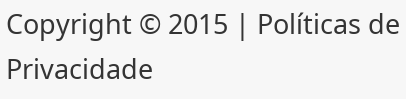Copyright © 2015 | Políticas de Privacidade